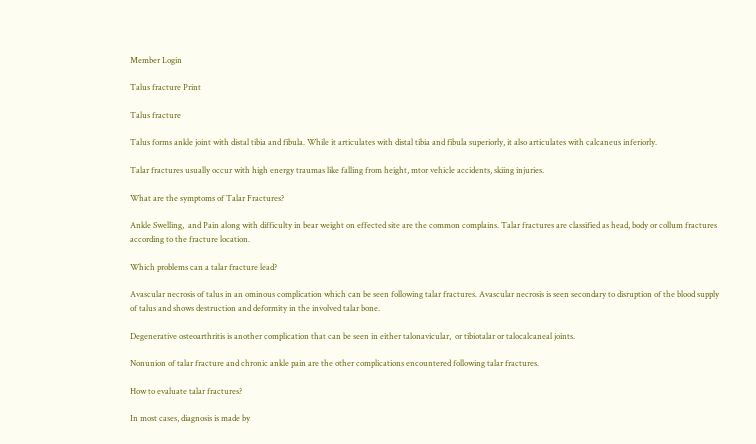Member Login

Talus fracture Print

Talus fracture

Talus forms ankle joint with distal tibia and fibula. While it articulates with distal tibia and fibula superiorly, it also articulates with calcaneus inferiorly.

Talar fractures usually occur with high energy traumas like falling from height, mtor vehicle accidents, skiing injuries.

What are the symptoms of Talar Fractures?

Ankle Swelling,  and Pain along with difficulty in bear weight on effected site are the common complains. Talar fractures are classified as head, body or collum fractures according to the fracture location.

Which problems can a talar fracture lead?

Avascular necrosis of talus in an ominous complication which can be seen following talar fractures. Avascular necrosis is seen secondary to disruption of the blood supply of talus and shows destruction and deformity in the involved talar bone.

Degenerative osteoarthritis is another complication that can be seen in either talonavicular,  or tibiotalar or talocalcaneal joints.

Nonunion of talar fracture and chronic ankle pain are the other complications encountered following talar fractures.

How to evaluate talar fractures?

In most cases, diagnosis is made by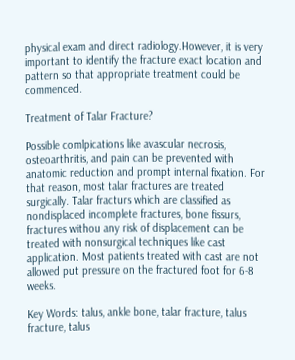physical exam and direct radiology.However, it is very important to identify the fracture exact location and pattern so that appropriate treatment could be commenced.

Treatment of Talar Fracture?

Possible comlpications like avascular necrosis, osteoarthritis, and pain can be prevented with anatomic reduction and prompt internal fixation. For that reason, most talar fractures are treated surgically. Talar fracturs which are classified as nondisplaced incomplete fractures, bone fissurs, fractures withou any risk of displacement can be treated with nonsurgical techniques like cast application. Most patients treated with cast are not allowed put pressure on the fractured foot for 6-8 weeks.

Key Words: talus, ankle bone, talar fracture, talus fracture, talus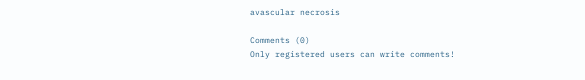avascular necrosis

Comments (0)
Only registered users can write comments!